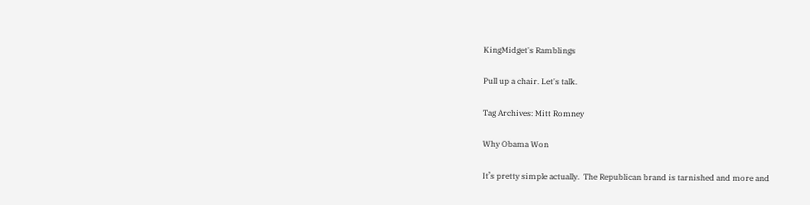KingMidget's Ramblings

Pull up a chair. Let's talk.

Tag Archives: Mitt Romney

Why Obama Won

It’s pretty simple actually.  The Republican brand is tarnished and more and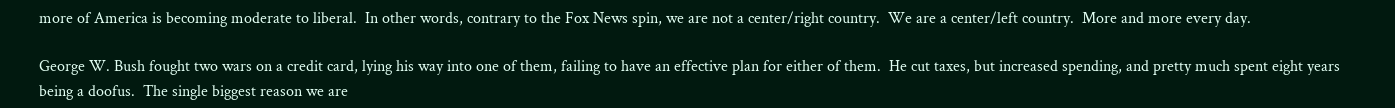more of America is becoming moderate to liberal.  In other words, contrary to the Fox News spin, we are not a center/right country.  We are a center/left country.  More and more every day.

George W. Bush fought two wars on a credit card, lying his way into one of them, failing to have an effective plan for either of them.  He cut taxes, but increased spending, and pretty much spent eight years being a doofus.  The single biggest reason we are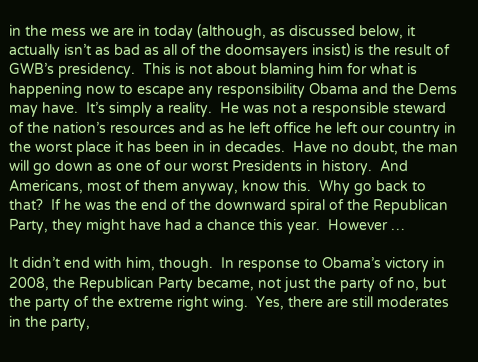in the mess we are in today (although, as discussed below, it actually isn’t as bad as all of the doomsayers insist) is the result of GWB’s presidency.  This is not about blaming him for what is happening now to escape any responsibility Obama and the Dems may have.  It’s simply a reality.  He was not a responsible steward of the nation’s resources and as he left office he left our country in the worst place it has been in in decades.  Have no doubt, the man will go down as one of our worst Presidents in history.  And Americans, most of them anyway, know this.  Why go back to that?  If he was the end of the downward spiral of the Republican Party, they might have had a chance this year.  However …

It didn’t end with him, though.  In response to Obama’s victory in 2008, the Republican Party became, not just the party of no, but the party of the extreme right wing.  Yes, there are still moderates in the party,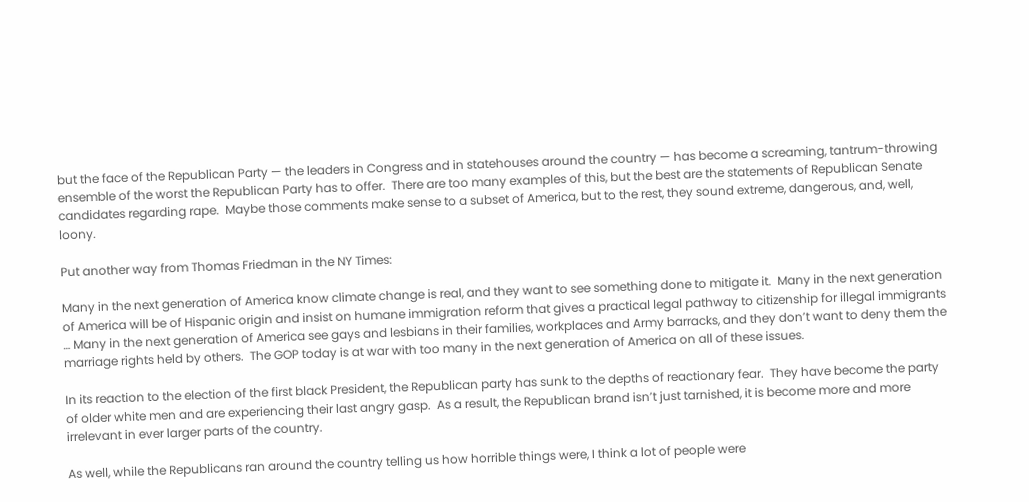but the face of the Republican Party — the leaders in Congress and in statehouses around the country — has become a screaming, tantrum-throwing ensemble of the worst the Republican Party has to offer.  There are too many examples of this, but the best are the statements of Republican Senate candidates regarding rape.  Maybe those comments make sense to a subset of America, but to the rest, they sound extreme, dangerous, and, well, loony.

Put another way from Thomas Friedman in the NY Times:

Many in the next generation of America know climate change is real, and they want to see something done to mitigate it.  Many in the next generation of America will be of Hispanic origin and insist on humane immigration reform that gives a practical legal pathway to citizenship for illegal immigrants … Many in the next generation of America see gays and lesbians in their families, workplaces and Army barracks, and they don’t want to deny them the marriage rights held by others.  The GOP today is at war with too many in the next generation of America on all of these issues.

In its reaction to the election of the first black President, the Republican party has sunk to the depths of reactionary fear.  They have become the party of older white men and are experiencing their last angry gasp.  As a result, the Republican brand isn’t just tarnished, it is become more and more irrelevant in ever larger parts of the country.

As well, while the Republicans ran around the country telling us how horrible things were, I think a lot of people were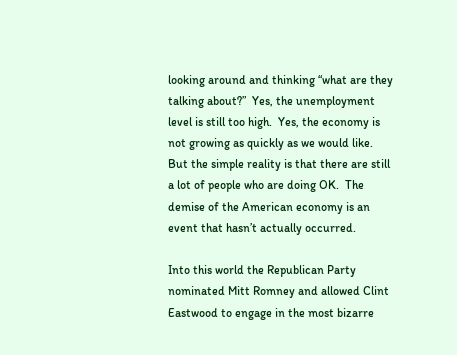looking around and thinking “what are they talking about?”  Yes, the unemployment level is still too high.  Yes, the economy is not growing as quickly as we would like.  But the simple reality is that there are still a lot of people who are doing OK.  The demise of the American economy is an event that hasn’t actually occurred.

Into this world the Republican Party nominated Mitt Romney and allowed Clint Eastwood to engage in the most bizarre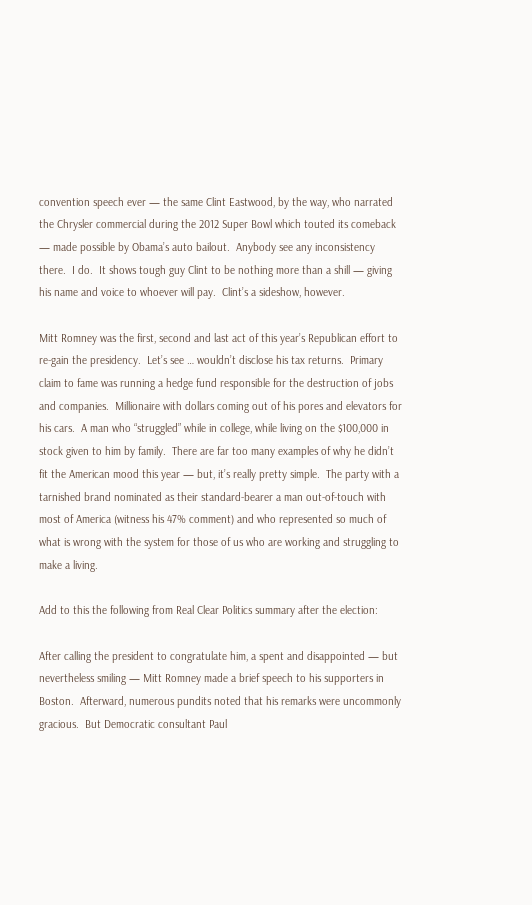convention speech ever — the same Clint Eastwood, by the way, who narrated the Chrysler commercial during the 2012 Super Bowl which touted its comeback — made possible by Obama’s auto bailout.  Anybody see any inconsistency there.  I do.  It shows tough guy Clint to be nothing more than a shill — giving his name and voice to whoever will pay.  Clint’s a sideshow, however.

Mitt Romney was the first, second and last act of this year’s Republican effort to re-gain the presidency.  Let’s see … wouldn’t disclose his tax returns.  Primary claim to fame was running a hedge fund responsible for the destruction of jobs and companies.  Millionaire with dollars coming out of his pores and elevators for his cars.  A man who “struggled” while in college, while living on the $100,000 in stock given to him by family.  There are far too many examples of why he didn’t fit the American mood this year — but, it’s really pretty simple.  The party with a tarnished brand nominated as their standard-bearer a man out-of-touch with most of America (witness his 47% comment) and who represented so much of what is wrong with the system for those of us who are working and struggling to make a living.

Add to this the following from Real Clear Politics summary after the election:

After calling the president to congratulate him, a spent and disappointed — but nevertheless smiling — Mitt Romney made a brief speech to his supporters in Boston.  Afterward, numerous pundits noted that his remarks were uncommonly gracious.  But Democratic consultant Paul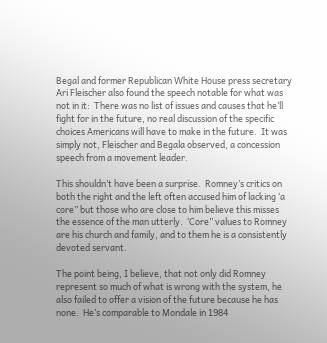Begal and former Republican White House press secretary Ari Fleischer also found the speech notable for what was not in it:  There was no list of issues and causes that he’ll fight for in the future, no real discussion of the specific choices Americans will have to make in the future.  It was simply not, Fleischer and Begala observed, a concession speech from a movement leader.

This shouldn’t have been a surprise.  Romney’s critics on both the right and the left often accused him of lacking ‘a core” but those who are close to him believe this misses the essence of the man utterly.  ‘Core” values to Romney are his church and family, and to them he is a consistently devoted servant.

The point being, I believe, that not only did Romney represent so much of what is wrong with the system, he also failed to offer a vision of the future because he has none.  He’s comparable to Mondale in 1984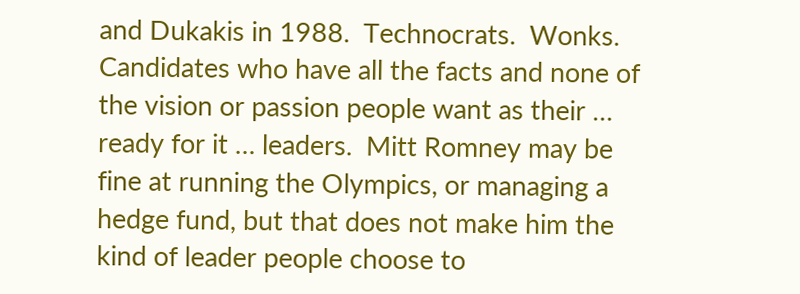and Dukakis in 1988.  Technocrats.  Wonks.  Candidates who have all the facts and none of the vision or passion people want as their … ready for it … leaders.  Mitt Romney may be fine at running the Olympics, or managing a hedge fund, but that does not make him the kind of leader people choose to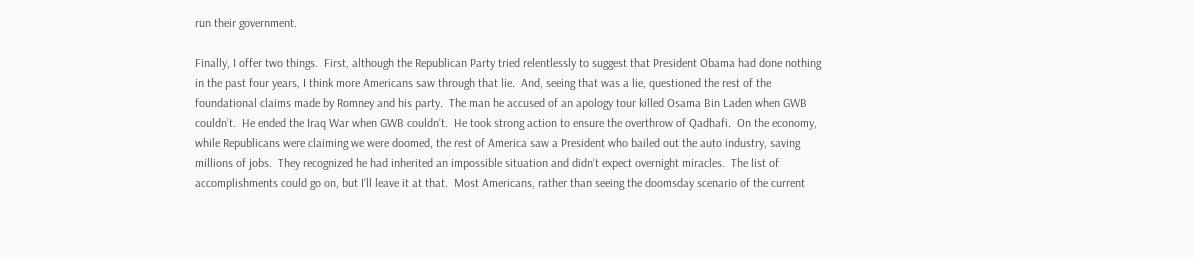run their government.

Finally, I offer two things.  First, although the Republican Party tried relentlessly to suggest that President Obama had done nothing in the past four years, I think more Americans saw through that lie.  And, seeing that was a lie, questioned the rest of the foundational claims made by Romney and his party.  The man he accused of an apology tour killed Osama Bin Laden when GWB couldn’t.  He ended the Iraq War when GWB couldn’t.  He took strong action to ensure the overthrow of Qadhafi.  On the economy, while Republicans were claiming we were doomed, the rest of America saw a President who bailed out the auto industry, saving millions of jobs.  They recognized he had inherited an impossible situation and didn’t expect overnight miracles.  The list of accomplishments could go on, but I’ll leave it at that.  Most Americans, rather than seeing the doomsday scenario of the current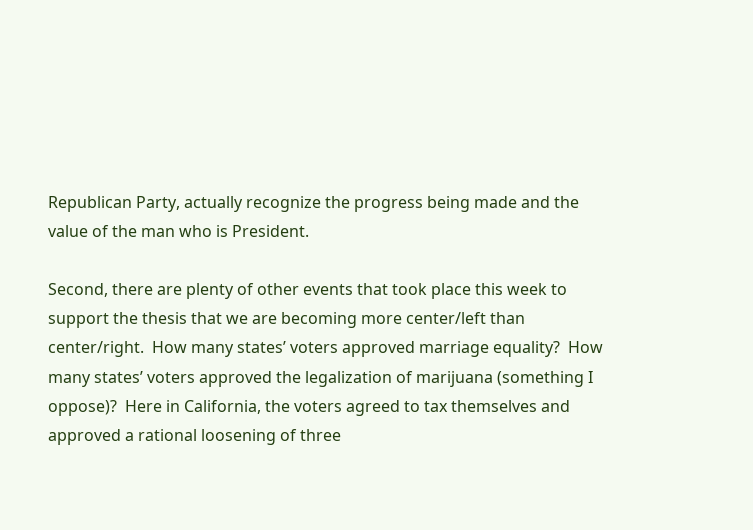Republican Party, actually recognize the progress being made and the value of the man who is President.

Second, there are plenty of other events that took place this week to support the thesis that we are becoming more center/left than center/right.  How many states’ voters approved marriage equality?  How many states’ voters approved the legalization of marijuana (something I oppose)?  Here in California, the voters agreed to tax themselves and approved a rational loosening of three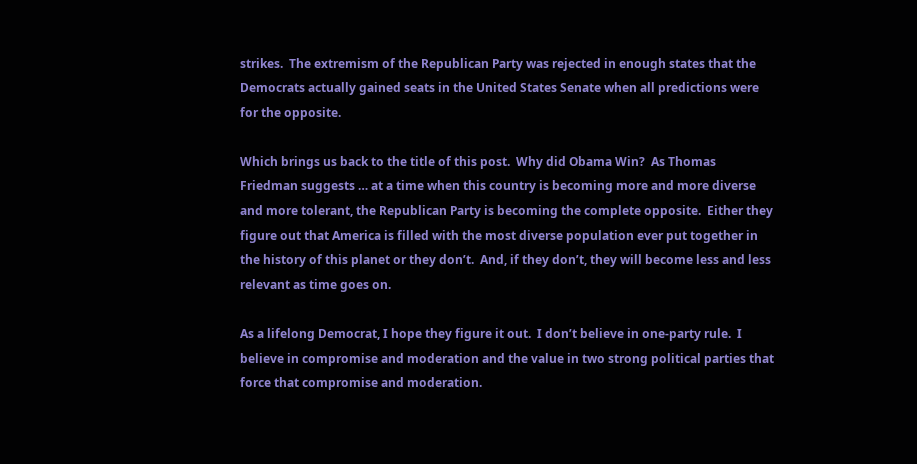strikes.  The extremism of the Republican Party was rejected in enough states that the Democrats actually gained seats in the United States Senate when all predictions were for the opposite.

Which brings us back to the title of this post.  Why did Obama Win?  As Thomas Friedman suggests … at a time when this country is becoming more and more diverse and more tolerant, the Republican Party is becoming the complete opposite.  Either they figure out that America is filled with the most diverse population ever put together in the history of this planet or they don’t.  And, if they don’t, they will become less and less relevant as time goes on.

As a lifelong Democrat, I hope they figure it out.  I don’t believe in one-party rule.  I believe in compromise and moderation and the value in two strong political parties that force that compromise and moderation.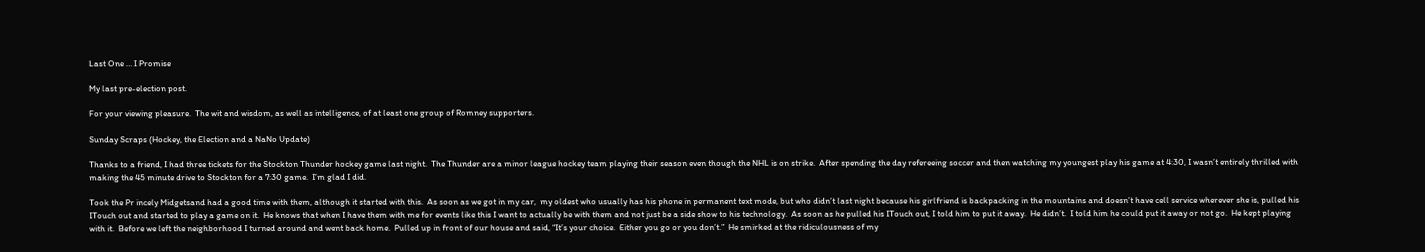Last One … I Promise

My last pre-election post.

For your viewing pleasure.  The wit and wisdom, as well as intelligence, of at least one group of Romney supporters.

Sunday Scraps (Hockey, the Election and a NaNo Update)

Thanks to a friend, I had three tickets for the Stockton Thunder hockey game last night.  The Thunder are a minor league hockey team playing their season even though the NHL is on strike.  After spending the day refereeing soccer and then watching my youngest play his game at 4:30, I wasn’t entirely thrilled with making the 45 minute drive to Stockton for a 7:30 game.  I’m glad I did.

Took the Pr incely Midgetsand had a good time with them, although it started with this.  As soon as we got in my car,  my oldest who usually has his phone in permanent text mode, but who didn’t last night because his girlfriend is backpacking in the mountains and doesn’t have cell service wherever she is, pulled his ITouch out and started to play a game on it.  He knows that when I have them with me for events like this I want to actually be with them and not just be a side show to his technology.  As soon as he pulled his ITouch out, I told him to put it away.  He didn’t.  I told him he could put it away or not go.  He kept playing with it.  Before we left the neighborhood I turned around and went back home.  Pulled up in front of our house and said, “It’s your choice.  Either you go or you don’t.”  He smirked at the ridiculousness of my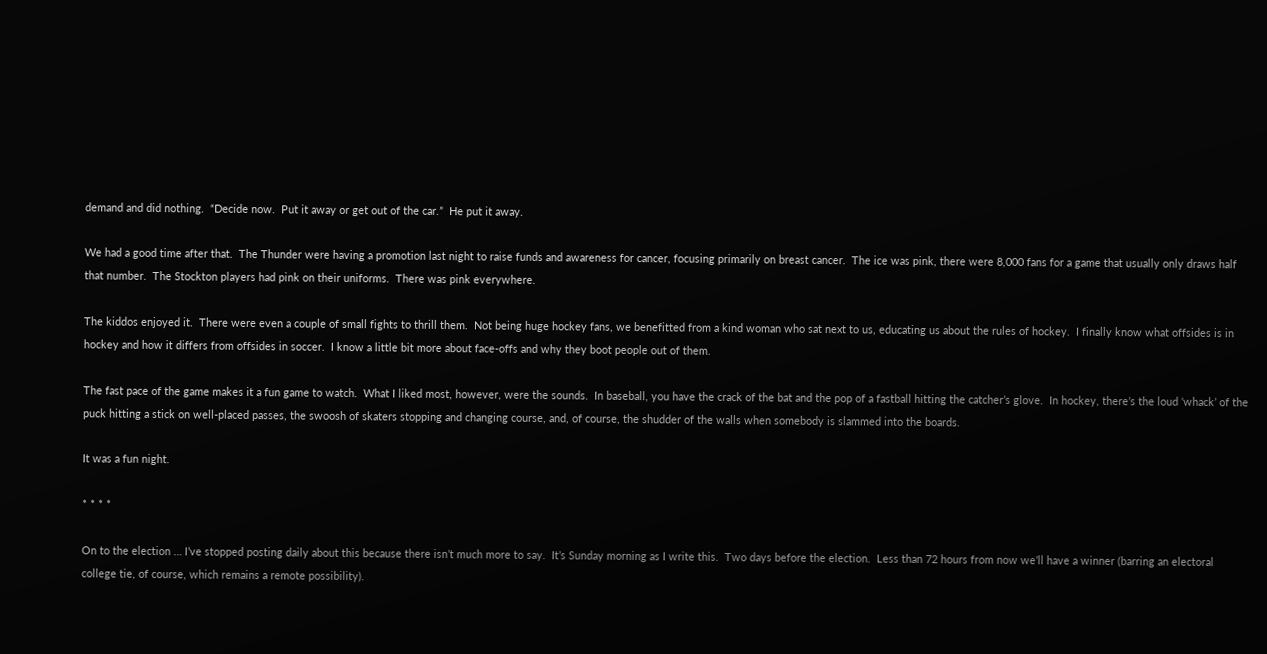demand and did nothing.  “Decide now.  Put it away or get out of the car.”  He put it away.

We had a good time after that.  The Thunder were having a promotion last night to raise funds and awareness for cancer, focusing primarily on breast cancer.  The ice was pink, there were 8,000 fans for a game that usually only draws half that number.  The Stockton players had pink on their uniforms.  There was pink everywhere.

The kiddos enjoyed it.  There were even a couple of small fights to thrill them.  Not being huge hockey fans, we benefitted from a kind woman who sat next to us, educating us about the rules of hockey.  I finally know what offsides is in hockey and how it differs from offsides in soccer.  I know a little bit more about face-offs and why they boot people out of them.

The fast pace of the game makes it a fun game to watch.  What I liked most, however, were the sounds.  In baseball, you have the crack of the bat and the pop of a fastball hitting the catcher’s glove.  In hockey, there’s the loud ‘whack’ of the puck hitting a stick on well-placed passes, the swoosh of skaters stopping and changing course, and, of course, the shudder of the walls when somebody is slammed into the boards.

It was a fun night.

* * * *

On to the election … I’ve stopped posting daily about this because there isn’t much more to say.  It’s Sunday morning as I write this.  Two days before the election.  Less than 72 hours from now we’ll have a winner (barring an electoral college tie, of course, which remains a remote possibility).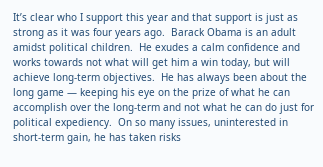It’s clear who I support this year and that support is just as strong as it was four years ago.  Barack Obama is an adult amidst political children.  He exudes a calm confidence and works towards not what will get him a win today, but will achieve long-term objectives.  He has always been about the long game — keeping his eye on the prize of what he can accomplish over the long-term and not what he can do just for political expediency.  On so many issues, uninterested in short-term gain, he has taken risks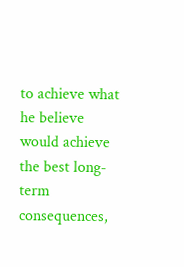to achieve what he believe would achieve the best long-term consequences,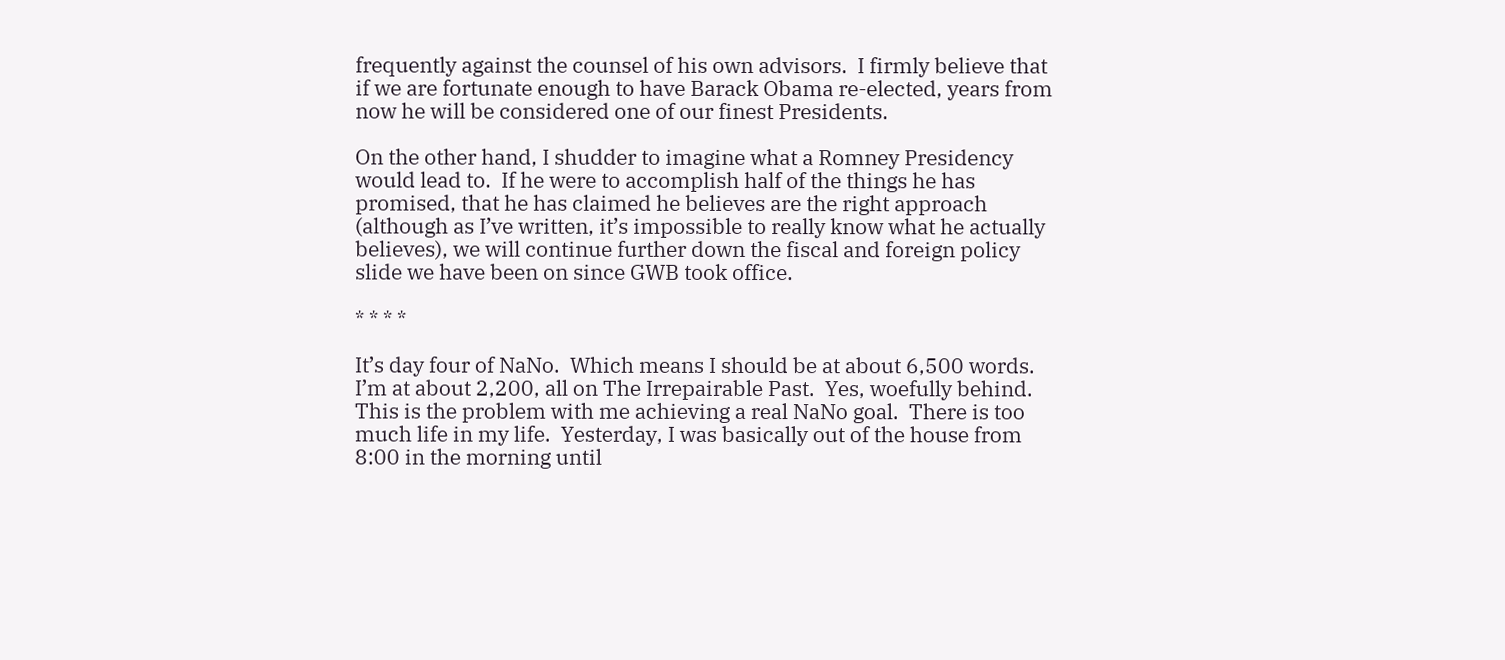frequently against the counsel of his own advisors.  I firmly believe that if we are fortunate enough to have Barack Obama re-elected, years from now he will be considered one of our finest Presidents.

On the other hand, I shudder to imagine what a Romney Presidency would lead to.  If he were to accomplish half of the things he has promised, that he has claimed he believes are the right approach (although as I’ve written, it’s impossible to really know what he actually believes), we will continue further down the fiscal and foreign policy slide we have been on since GWB took office.

* * * *

It’s day four of NaNo.  Which means I should be at about 6,500 words.  I’m at about 2,200, all on The Irrepairable Past.  Yes, woefully behind.  This is the problem with me achieving a real NaNo goal.  There is too much life in my life.  Yesterday, I was basically out of the house from 8:00 in the morning until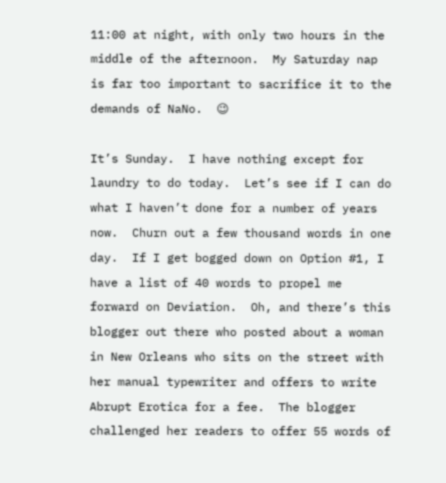11:00 at night, with only two hours in the middle of the afternoon.  My Saturday nap is far too important to sacrifice it to the demands of NaNo.  😉

It’s Sunday.  I have nothing except for laundry to do today.  Let’s see if I can do what I haven’t done for a number of years now.  Churn out a few thousand words in one day.  If I get bogged down on Option #1, I have a list of 40 words to propel me forward on Deviation.  Oh, and there’s this blogger out there who posted about a woman in New Orleans who sits on the street with her manual typewriter and offers to write Abrupt Erotica for a fee.  The blogger challenged her readers to offer 55 words of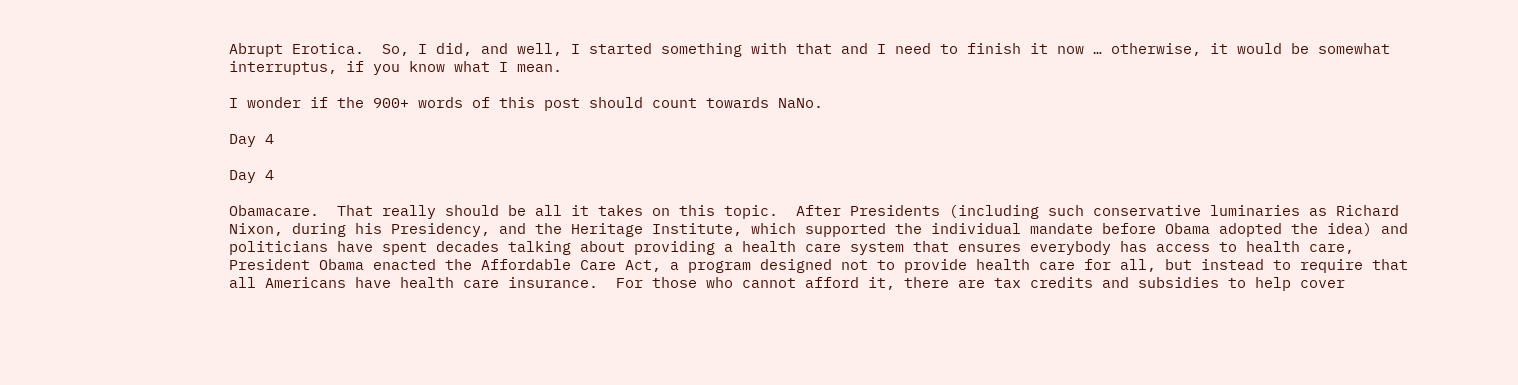Abrupt Erotica.  So, I did, and well, I started something with that and I need to finish it now … otherwise, it would be somewhat interruptus, if you know what I mean.

I wonder if the 900+ words of this post should count towards NaNo.

Day 4

Day 4

Obamacare.  That really should be all it takes on this topic.  After Presidents (including such conservative luminaries as Richard Nixon, during his Presidency, and the Heritage Institute, which supported the individual mandate before Obama adopted the idea) and politicians have spent decades talking about providing a health care system that ensures everybody has access to health care, President Obama enacted the Affordable Care Act, a program designed not to provide health care for all, but instead to require that all Americans have health care insurance.  For those who cannot afford it, there are tax credits and subsidies to help cover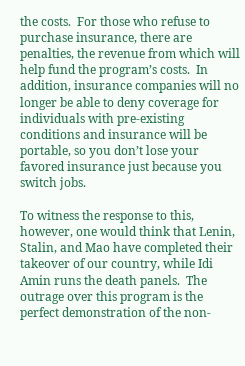the costs.  For those who refuse to purchase insurance, there are penalties, the revenue from which will help fund the program’s costs.  In addition, insurance companies will no longer be able to deny coverage for individuals with pre-existing conditions and insurance will be portable, so you don’t lose your favored insurance just because you switch jobs.

To witness the response to this, however, one would think that Lenin, Stalin, and Mao have completed their takeover of our country, while Idi Amin runs the death panels.  The outrage over this program is the perfect demonstration of the non-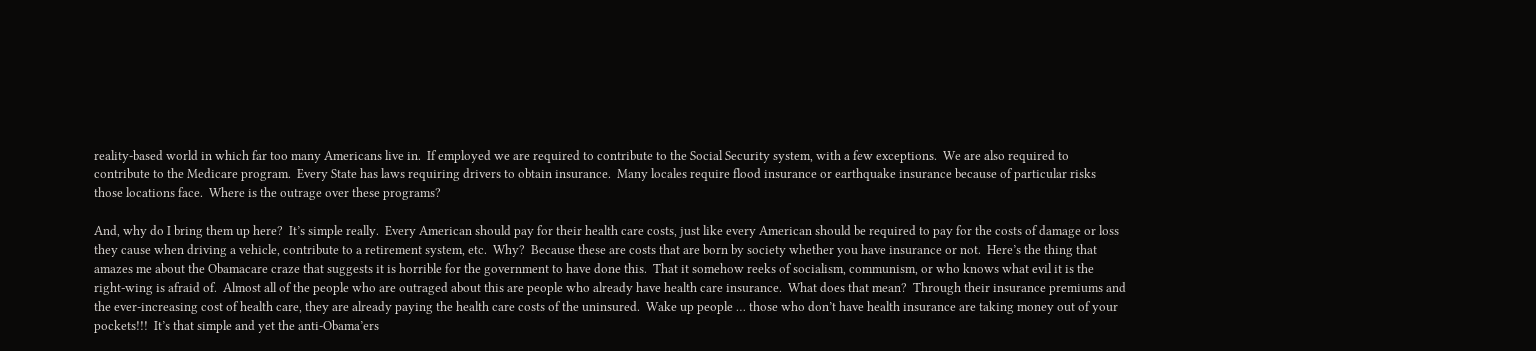reality-based world in which far too many Americans live in.  If employed we are required to contribute to the Social Security system, with a few exceptions.  We are also required to contribute to the Medicare program.  Every State has laws requiring drivers to obtain insurance.  Many locales require flood insurance or earthquake insurance because of particular risks those locations face.  Where is the outrage over these programs?

And, why do I bring them up here?  It’s simple really.  Every American should pay for their health care costs, just like every American should be required to pay for the costs of damage or loss they cause when driving a vehicle, contribute to a retirement system, etc.  Why?  Because these are costs that are born by society whether you have insurance or not.  Here’s the thing that amazes me about the Obamacare craze that suggests it is horrible for the government to have done this.  That it somehow reeks of socialism, communism, or who knows what evil it is the right-wing is afraid of.  Almost all of the people who are outraged about this are people who already have health care insurance.  What does that mean?  Through their insurance premiums and the ever-increasing cost of health care, they are already paying the health care costs of the uninsured.  Wake up people … those who don’t have health insurance are taking money out of your pockets!!!  It’s that simple and yet the anti-Obama’ers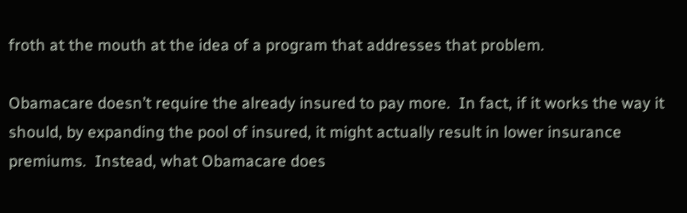froth at the mouth at the idea of a program that addresses that problem.

Obamacare doesn’t require the already insured to pay more.  In fact, if it works the way it should, by expanding the pool of insured, it might actually result in lower insurance premiums.  Instead, what Obamacare does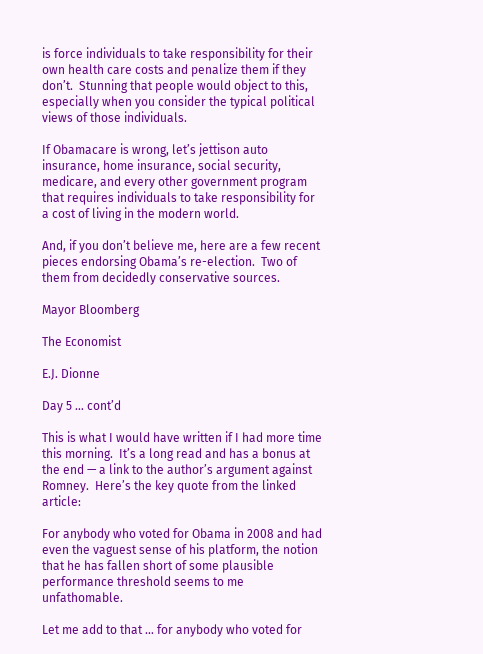is force individuals to take responsibility for their own health care costs and penalize them if they don’t.  Stunning that people would object to this, especially when you consider the typical political views of those individuals.

If Obamacare is wrong, let’s jettison auto insurance, home insurance, social security, medicare, and every other government program that requires individuals to take responsibility for a cost of living in the modern world.

And, if you don’t believe me, here are a few recent pieces endorsing Obama’s re-election.  Two of them from decidedly conservative sources.

Mayor Bloomberg

The Economist

E.J. Dionne

Day 5 … cont’d

This is what I would have written if I had more time this morning.  It’s a long read and has a bonus at the end — a link to the author’s argument against Romney.  Here’s the key quote from the linked article:

For anybody who voted for Obama in 2008 and had even the vaguest sense of his platform, the notion that he has fallen short of some plausible performance threshold seems to me unfathomable.

Let me add to that … for anybody who voted for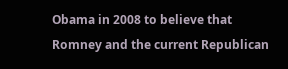Obama in 2008 to believe that Romney and the current Republican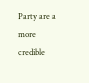Party are a more credible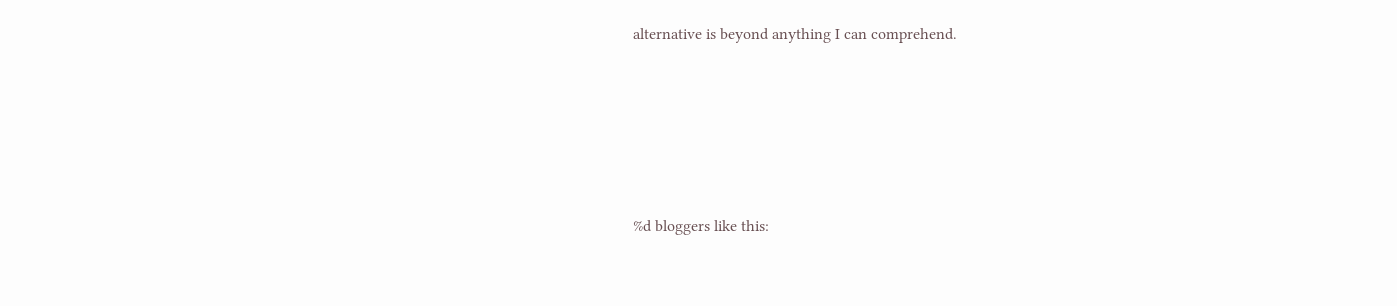alternative is beyond anything I can comprehend.





%d bloggers like this: